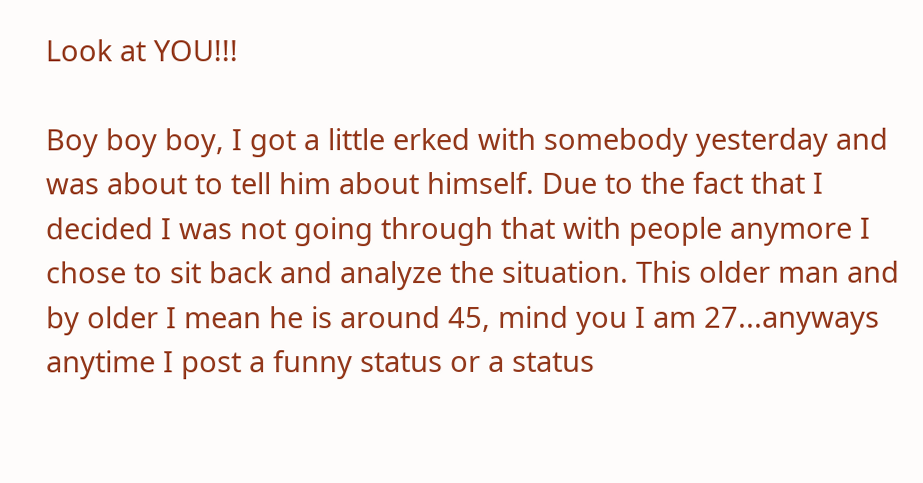Look at YOU!!!

Boy boy boy, I got a little erked with somebody yesterday and was about to tell him about himself. Due to the fact that I decided I was not going through that with people anymore I chose to sit back and analyze the situation. This older man and by older I mean he is around 45, mind you I am 27...anyways anytime I post a funny status or a status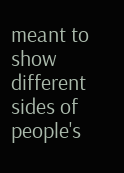meant to show different sides of people's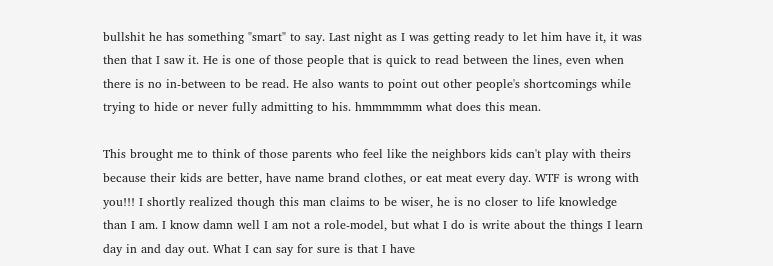bullshit he has something "smart" to say. Last night as I was getting ready to let him have it, it was then that I saw it. He is one of those people that is quick to read between the lines, even when there is no in-between to be read. He also wants to point out other people's shortcomings while trying to hide or never fully admitting to his. hmmmmmm what does this mean.

This brought me to think of those parents who feel like the neighbors kids can't play with theirs because their kids are better, have name brand clothes, or eat meat every day. WTF is wrong with you!!! I shortly realized though this man claims to be wiser, he is no closer to life knowledge than I am. I know damn well I am not a role-model, but what I do is write about the things I learn day in and day out. What I can say for sure is that I have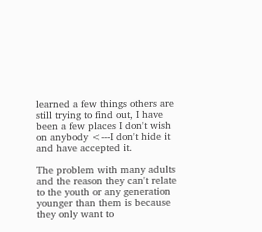learned a few things others are still trying to find out, I have been a few places I don't wish on anybody <---I don't hide it and have accepted it.

The problem with many adults and the reason they can't relate to the youth or any generation younger than them is because they only want to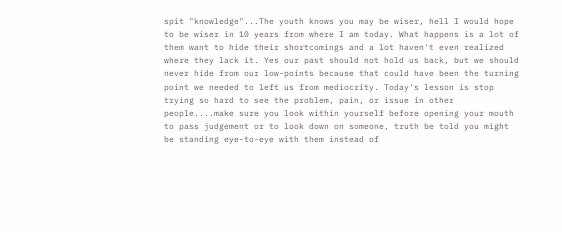spit "knowledge"...The youth knows you may be wiser, hell I would hope to be wiser in 10 years from where I am today. What happens is a lot of them want to hide their shortcomings and a lot haven't even realized where they lack it. Yes our past should not hold us back, but we should never hide from our low-points because that could have been the turning point we needed to left us from mediocrity. Today's lesson is stop trying so hard to see the problem, pain, or issue in other people....make sure you look within yourself before opening your mouth to pass judgement or to look down on someone, truth be told you might be standing eye-to-eye with them instead of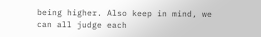being higher. Also keep in mind, we can all judge each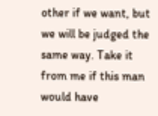other if we want, but we will be judged the same way. Take it from me if this man would have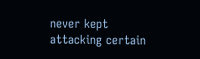never kept attacking certain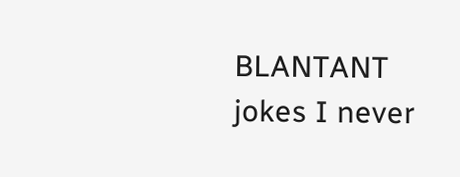BLANTANT jokes I never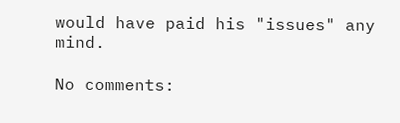would have paid his "issues" any mind.

No comments: